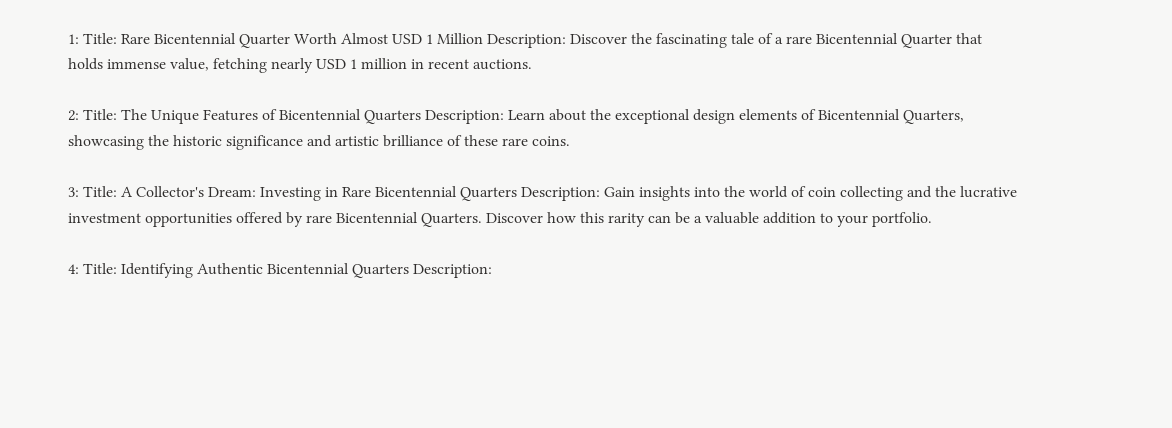1: Title: Rare Bicentennial Quarter Worth Almost USD 1 Million Description: Discover the fascinating tale of a rare Bicentennial Quarter that holds immense value, fetching nearly USD 1 million in recent auctions.

2: Title: The Unique Features of Bicentennial Quarters Description: Learn about the exceptional design elements of Bicentennial Quarters, showcasing the historic significance and artistic brilliance of these rare coins.

3: Title: A Collector's Dream: Investing in Rare Bicentennial Quarters Description: Gain insights into the world of coin collecting and the lucrative investment opportunities offered by rare Bicentennial Quarters. Discover how this rarity can be a valuable addition to your portfolio.

4: Title: Identifying Authentic Bicentennial Quarters Description: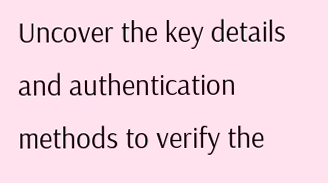Uncover the key details and authentication methods to verify the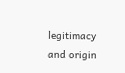legitimacy and origin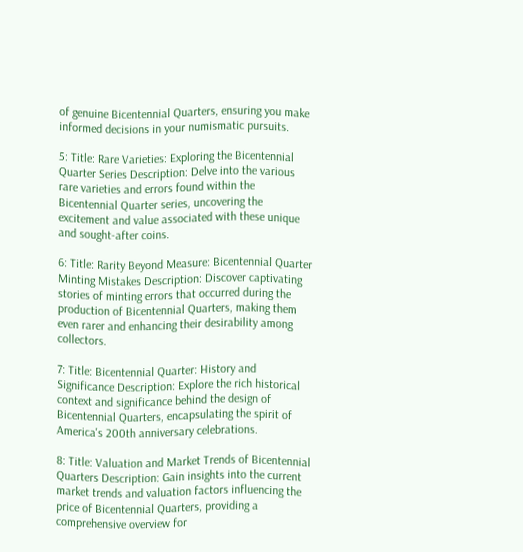of genuine Bicentennial Quarters, ensuring you make informed decisions in your numismatic pursuits.

5: Title: Rare Varieties: Exploring the Bicentennial Quarter Series Description: Delve into the various rare varieties and errors found within the Bicentennial Quarter series, uncovering the excitement and value associated with these unique and sought-after coins.

6: Title: Rarity Beyond Measure: Bicentennial Quarter Minting Mistakes Description: Discover captivating stories of minting errors that occurred during the production of Bicentennial Quarters, making them even rarer and enhancing their desirability among collectors.

7: Title: Bicentennial Quarter: History and Significance Description: Explore the rich historical context and significance behind the design of Bicentennial Quarters, encapsulating the spirit of America's 200th anniversary celebrations.

8: Title: Valuation and Market Trends of Bicentennial Quarters Description: Gain insights into the current market trends and valuation factors influencing the price of Bicentennial Quarters, providing a comprehensive overview for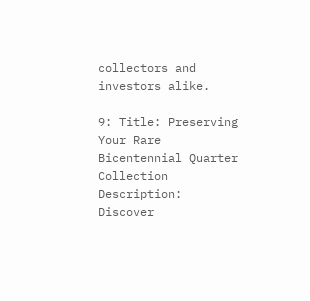collectors and investors alike.

9: Title: Preserving Your Rare Bicentennial Quarter Collection Description: Discover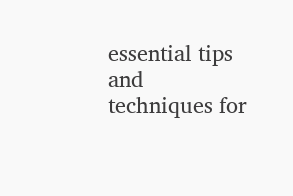essential tips and techniques for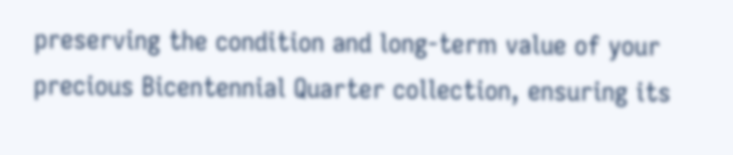preserving the condition and long-term value of your precious Bicentennial Quarter collection, ensuring its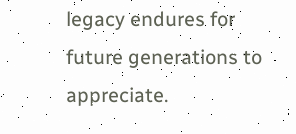legacy endures for future generations to appreciate.